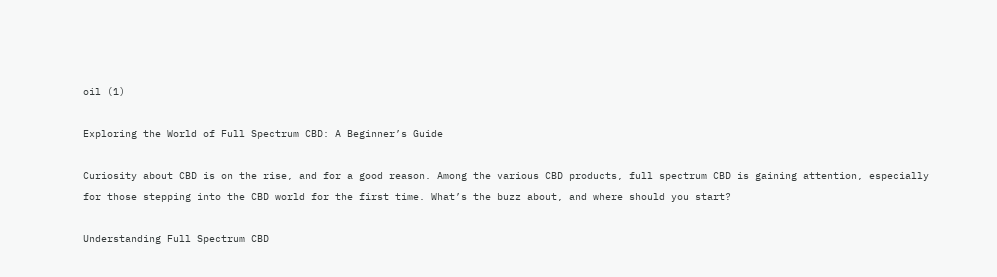oil (1)

Exploring the World of Full Spectrum CBD: A Beginner’s Guide

Curiosity about CBD is on the rise, and for a good reason. Among the various CBD products, full spectrum CBD is gaining attention, especially for those stepping into the CBD world for the first time. What’s the buzz about, and where should you start?

Understanding Full Spectrum CBD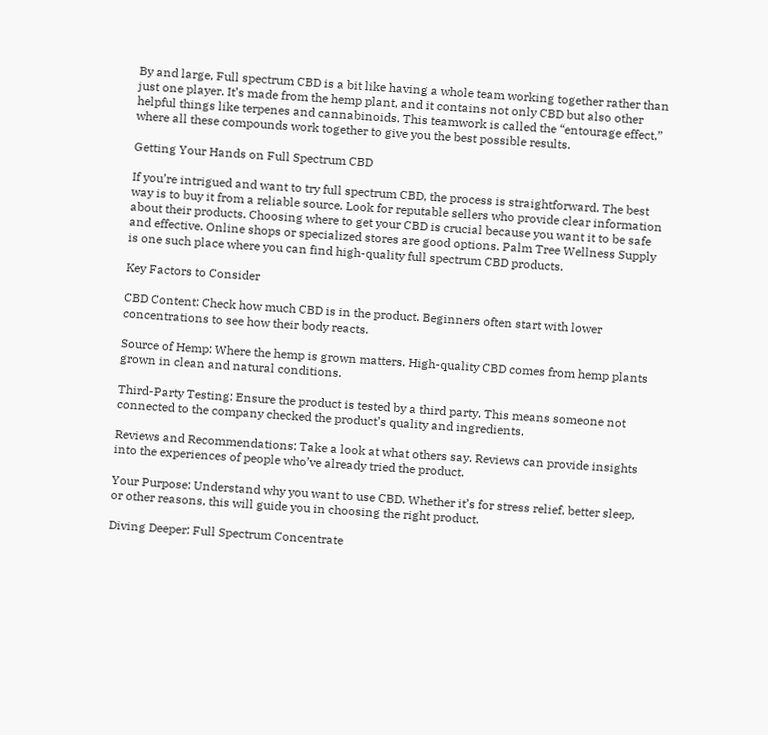By and large, Full spectrum CBD is a bit like having a whole team working together rather than just one player. It’s made from the hemp plant, and it contains not only CBD but also other helpful things like terpenes and cannabinoids. This teamwork is called the “entourage effect,” where all these compounds work together to give you the best possible results.

Getting Your Hands on Full Spectrum CBD

If you’re intrigued and want to try full spectrum CBD, the process is straightforward. The best way is to buy it from a reliable source. Look for reputable sellers who provide clear information about their products. Choosing where to get your CBD is crucial because you want it to be safe and effective. Online shops or specialized stores are good options. Palm Tree Wellness Supply is one such place where you can find high-quality full spectrum CBD products.

Key Factors to Consider

CBD Content: Check how much CBD is in the product. Beginners often start with lower concentrations to see how their body reacts.

Source of Hemp: Where the hemp is grown matters. High-quality CBD comes from hemp plants grown in clean and natural conditions.

Third-Party Testing: Ensure the product is tested by a third party. This means someone not connected to the company checked the product’s quality and ingredients.

Reviews and Recommendations: Take a look at what others say. Reviews can provide insights into the experiences of people who’ve already tried the product.

Your Purpose: Understand why you want to use CBD. Whether it’s for stress relief, better sleep, or other reasons, this will guide you in choosing the right product.

Diving Deeper: Full Spectrum Concentrate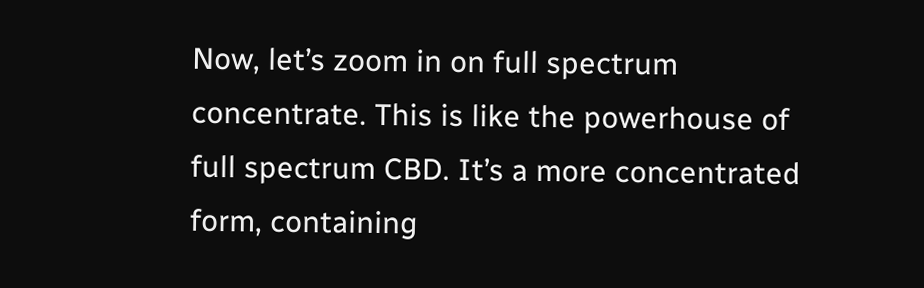Now, let’s zoom in on full spectrum concentrate. This is like the powerhouse of full spectrum CBD. It’s a more concentrated form, containing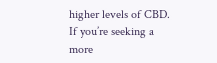higher levels of CBD. If you’re seeking a more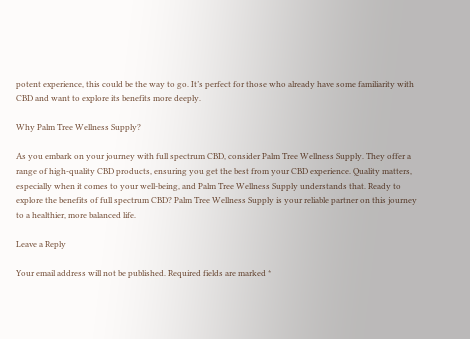potent experience, this could be the way to go. It’s perfect for those who already have some familiarity with CBD and want to explore its benefits more deeply.

Why Palm Tree Wellness Supply?

As you embark on your journey with full spectrum CBD, consider Palm Tree Wellness Supply. They offer a range of high-quality CBD products, ensuring you get the best from your CBD experience. Quality matters, especially when it comes to your well-being, and Palm Tree Wellness Supply understands that. Ready to explore the benefits of full spectrum CBD? Palm Tree Wellness Supply is your reliable partner on this journey to a healthier, more balanced life.

Leave a Reply

Your email address will not be published. Required fields are marked *